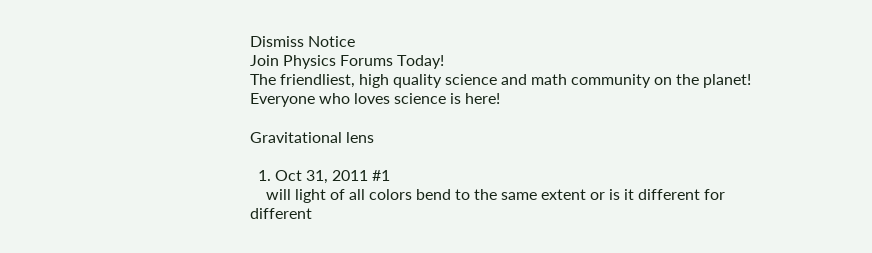Dismiss Notice
Join Physics Forums Today!
The friendliest, high quality science and math community on the planet! Everyone who loves science is here!

Gravitational lens

  1. Oct 31, 2011 #1
    will light of all colors bend to the same extent or is it different for different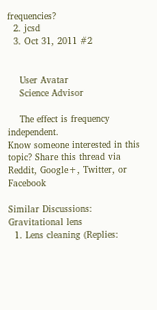frequencies?
  2. jcsd
  3. Oct 31, 2011 #2


    User Avatar
    Science Advisor

    The effect is frequency independent.
Know someone interested in this topic? Share this thread via Reddit, Google+, Twitter, or Facebook

Similar Discussions: Gravitational lens
  1. Lens cleaning (Replies: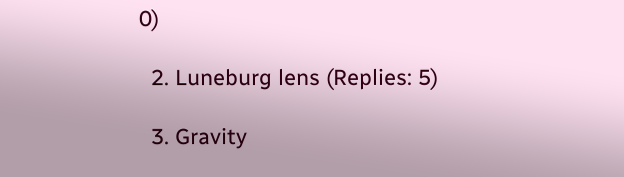0)

  2. Luneburg lens (Replies: 5)

  3. Gravity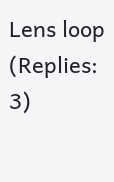Lens loop (Replies: 3)